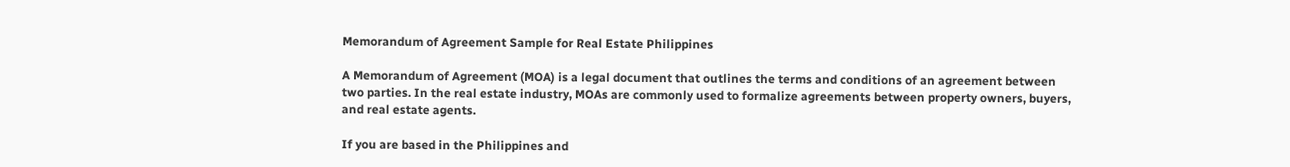Memorandum of Agreement Sample for Real Estate Philippines

A Memorandum of Agreement (MOA) is a legal document that outlines the terms and conditions of an agreement between two parties. In the real estate industry, MOAs are commonly used to formalize agreements between property owners, buyers, and real estate agents.

If you are based in the Philippines and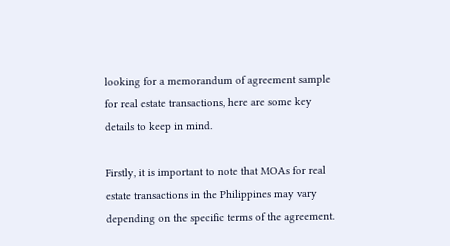looking for a memorandum of agreement sample for real estate transactions, here are some key details to keep in mind.

Firstly, it is important to note that MOAs for real estate transactions in the Philippines may vary depending on the specific terms of the agreement.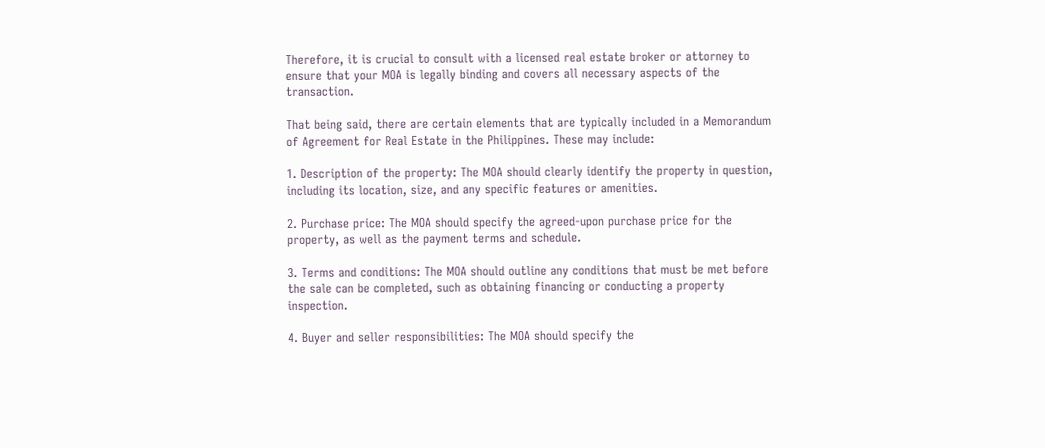Therefore, it is crucial to consult with a licensed real estate broker or attorney to ensure that your MOA is legally binding and covers all necessary aspects of the transaction.

That being said, there are certain elements that are typically included in a Memorandum of Agreement for Real Estate in the Philippines. These may include:

1. Description of the property: The MOA should clearly identify the property in question, including its location, size, and any specific features or amenities.

2. Purchase price: The MOA should specify the agreed-upon purchase price for the property, as well as the payment terms and schedule.

3. Terms and conditions: The MOA should outline any conditions that must be met before the sale can be completed, such as obtaining financing or conducting a property inspection.

4. Buyer and seller responsibilities: The MOA should specify the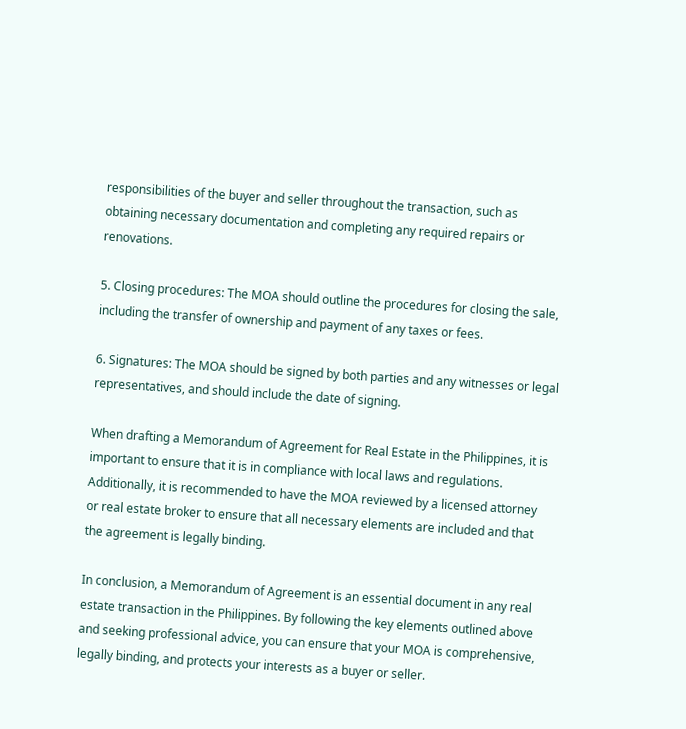responsibilities of the buyer and seller throughout the transaction, such as obtaining necessary documentation and completing any required repairs or renovations.

5. Closing procedures: The MOA should outline the procedures for closing the sale, including the transfer of ownership and payment of any taxes or fees.

6. Signatures: The MOA should be signed by both parties and any witnesses or legal representatives, and should include the date of signing.

When drafting a Memorandum of Agreement for Real Estate in the Philippines, it is important to ensure that it is in compliance with local laws and regulations. Additionally, it is recommended to have the MOA reviewed by a licensed attorney or real estate broker to ensure that all necessary elements are included and that the agreement is legally binding.

In conclusion, a Memorandum of Agreement is an essential document in any real estate transaction in the Philippines. By following the key elements outlined above and seeking professional advice, you can ensure that your MOA is comprehensive, legally binding, and protects your interests as a buyer or seller.